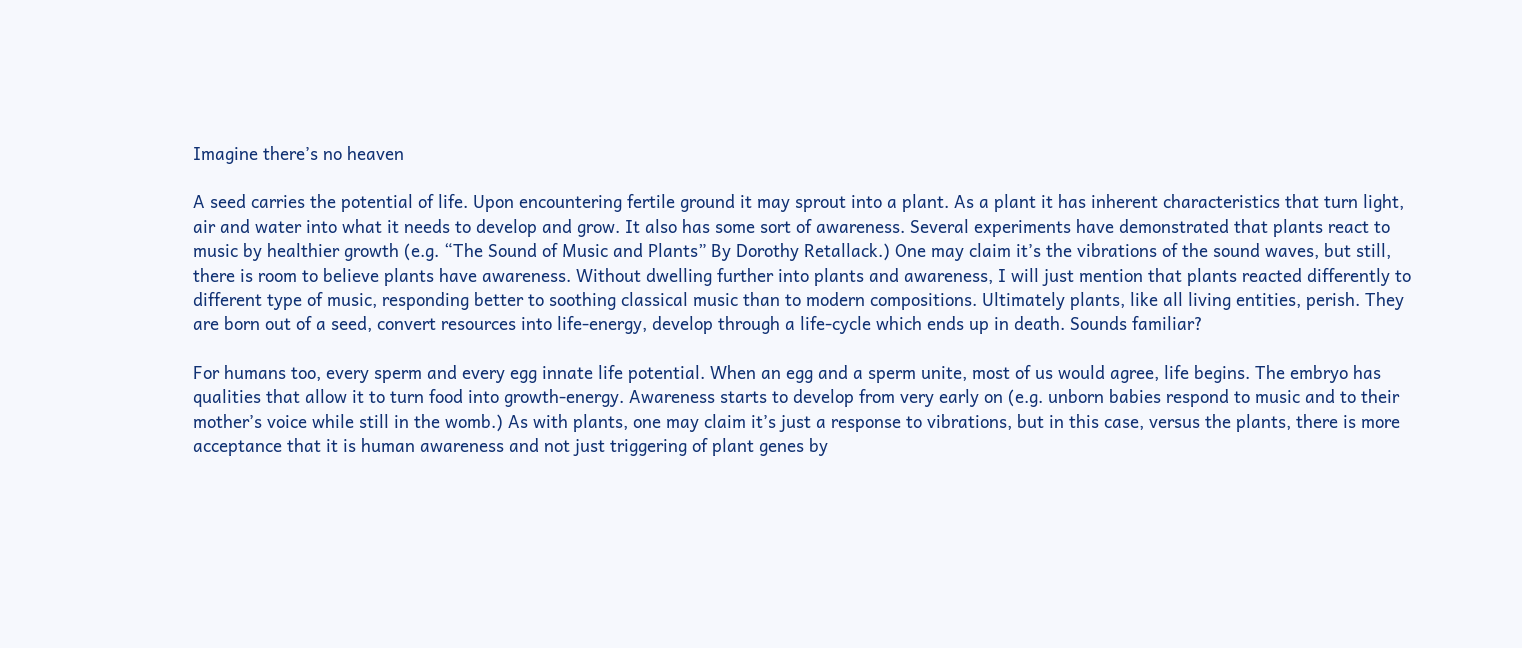Imagine there’s no heaven

A seed carries the potential of life. Upon encountering fertile ground it may sprout into a plant. As a plant it has inherent characteristics that turn light, air and water into what it needs to develop and grow. It also has some sort of awareness. Several experiments have demonstrated that plants react to music by healthier growth (e.g. “The Sound of Music and Plants” By Dorothy Retallack.) One may claim it’s the vibrations of the sound waves, but still, there is room to believe plants have awareness. Without dwelling further into plants and awareness, I will just mention that plants reacted differently to different type of music, responding better to soothing classical music than to modern compositions. Ultimately plants, like all living entities, perish. They are born out of a seed, convert resources into life-energy, develop through a life-cycle which ends up in death. Sounds familiar?

For humans too, every sperm and every egg innate life potential. When an egg and a sperm unite, most of us would agree, life begins. The embryo has qualities that allow it to turn food into growth-energy. Awareness starts to develop from very early on (e.g. unborn babies respond to music and to their mother’s voice while still in the womb.) As with plants, one may claim it’s just a response to vibrations, but in this case, versus the plants, there is more acceptance that it is human awareness and not just triggering of plant genes by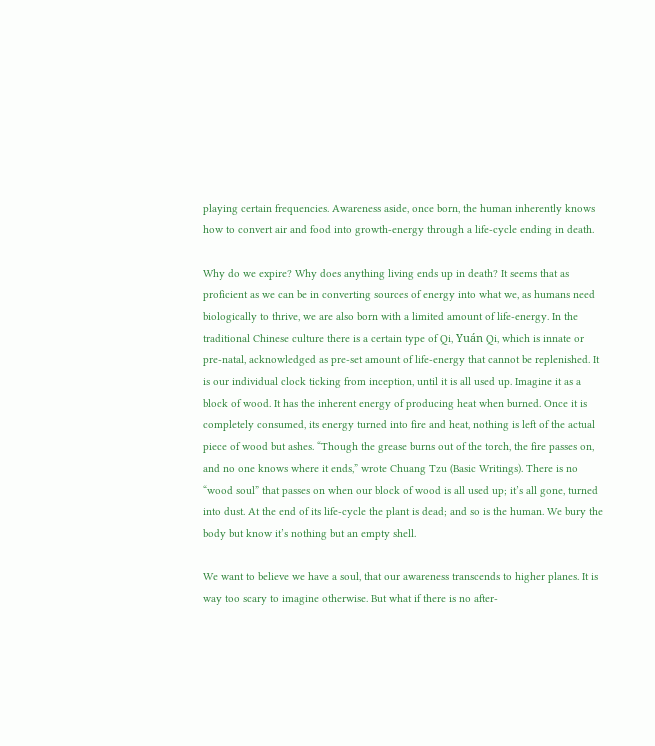playing certain frequencies. Awareness aside, once born, the human inherently knows how to convert air and food into growth-energy through a life-cycle ending in death.

Why do we expire? Why does anything living ends up in death? It seems that as proficient as we can be in converting sources of energy into what we, as humans need biologically to thrive, we are also born with a limited amount of life-energy. In the traditional Chinese culture there is a certain type of Qi, Yuán Qi, which is innate or pre-natal, acknowledged as pre-set amount of life-energy that cannot be replenished. It is our individual clock ticking from inception, until it is all used up. Imagine it as a block of wood. It has the inherent energy of producing heat when burned. Once it is completely consumed, its energy turned into fire and heat, nothing is left of the actual piece of wood but ashes. “Though the grease burns out of the torch, the fire passes on, and no one knows where it ends,” wrote Chuang Tzu (Basic Writings). There is no “wood soul” that passes on when our block of wood is all used up; it’s all gone, turned into dust. At the end of its life-cycle the plant is dead; and so is the human. We bury the body but know it’s nothing but an empty shell.

We want to believe we have a soul, that our awareness transcends to higher planes. It is way too scary to imagine otherwise. But what if there is no after-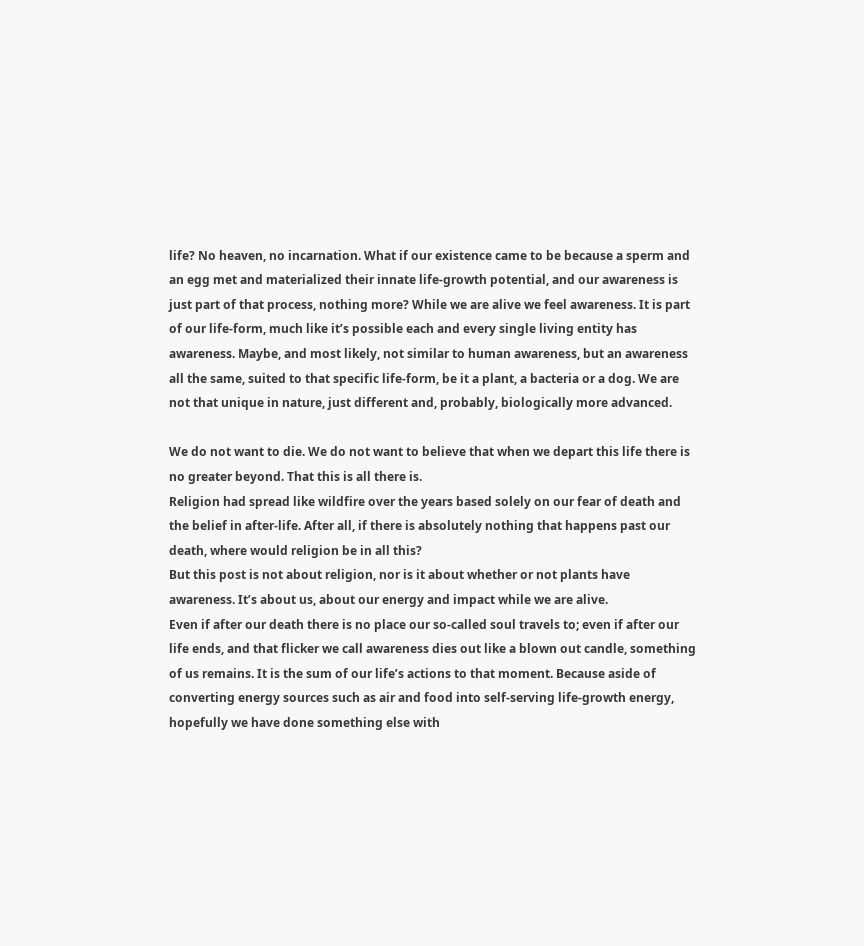life? No heaven, no incarnation. What if our existence came to be because a sperm and an egg met and materialized their innate life-growth potential, and our awareness is just part of that process, nothing more? While we are alive we feel awareness. It is part of our life-form, much like it’s possible each and every single living entity has awareness. Maybe, and most likely, not similar to human awareness, but an awareness all the same, suited to that specific life-form, be it a plant, a bacteria or a dog. We are not that unique in nature, just different and, probably, biologically more advanced.

We do not want to die. We do not want to believe that when we depart this life there is no greater beyond. That this is all there is.
Religion had spread like wildfire over the years based solely on our fear of death and the belief in after-life. After all, if there is absolutely nothing that happens past our death, where would religion be in all this?
But this post is not about religion, nor is it about whether or not plants have awareness. It’s about us, about our energy and impact while we are alive.
Even if after our death there is no place our so-called soul travels to; even if after our life ends, and that flicker we call awareness dies out like a blown out candle, something of us remains. It is the sum of our life’s actions to that moment. Because aside of converting energy sources such as air and food into self-serving life-growth energy, hopefully we have done something else with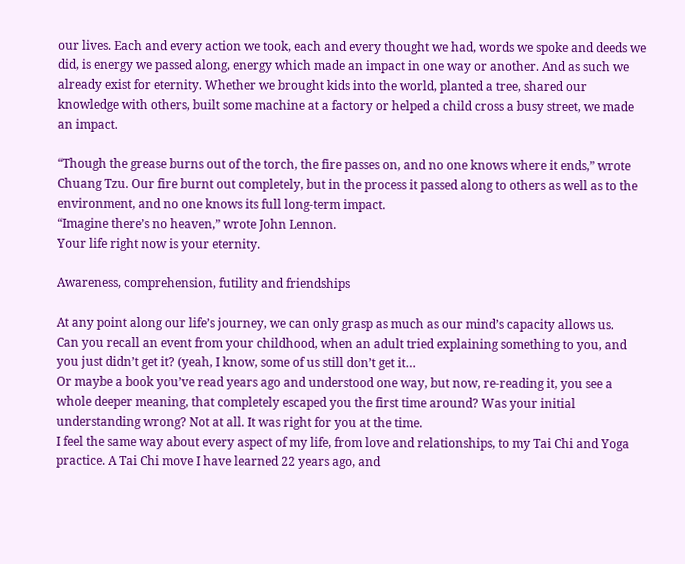our lives. Each and every action we took, each and every thought we had, words we spoke and deeds we did, is energy we passed along, energy which made an impact in one way or another. And as such we already exist for eternity. Whether we brought kids into the world, planted a tree, shared our knowledge with others, built some machine at a factory or helped a child cross a busy street, we made an impact.

“Though the grease burns out of the torch, the fire passes on, and no one knows where it ends,” wrote Chuang Tzu. Our fire burnt out completely, but in the process it passed along to others as well as to the environment, and no one knows its full long-term impact.
“Imagine there’s no heaven,” wrote John Lennon.
Your life right now is your eternity.

Awareness, comprehension, futility and friendships

At any point along our life’s journey, we can only grasp as much as our mind’s capacity allows us.
Can you recall an event from your childhood, when an adult tried explaining something to you, and you just didn’t get it? (yeah, I know, some of us still don’t get it…
Or maybe a book you’ve read years ago and understood one way, but now, re-reading it, you see a whole deeper meaning, that completely escaped you the first time around? Was your initial understanding wrong? Not at all. It was right for you at the time.
I feel the same way about every aspect of my life, from love and relationships, to my Tai Chi and Yoga practice. A Tai Chi move I have learned 22 years ago, and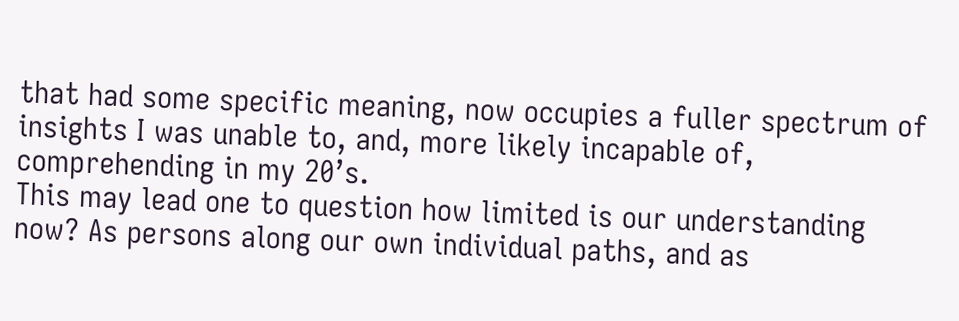that had some specific meaning, now occupies a fuller spectrum of insights I was unable to, and, more likely incapable of, comprehending in my 20’s.
This may lead one to question how limited is our understanding now? As persons along our own individual paths, and as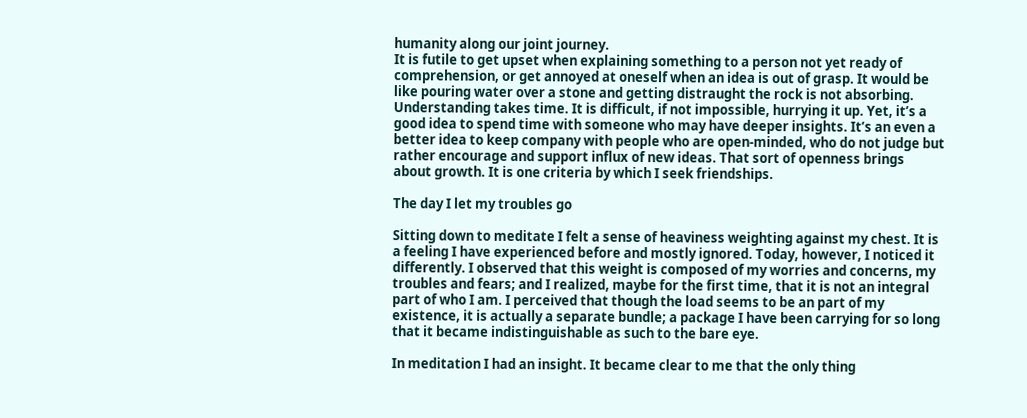humanity along our joint journey.
It is futile to get upset when explaining something to a person not yet ready of comprehension, or get annoyed at oneself when an idea is out of grasp. It would be like pouring water over a stone and getting distraught the rock is not absorbing. Understanding takes time. It is difficult, if not impossible, hurrying it up. Yet, it’s a good idea to spend time with someone who may have deeper insights. It’s an even a better idea to keep company with people who are open-minded, who do not judge but rather encourage and support influx of new ideas. That sort of openness brings about growth. It is one criteria by which I seek friendships.

The day I let my troubles go

Sitting down to meditate I felt a sense of heaviness weighting against my chest. It is a feeling I have experienced before and mostly ignored. Today, however, I noticed it differently. I observed that this weight is composed of my worries and concerns, my troubles and fears; and I realized, maybe for the first time, that it is not an integral part of who I am. I perceived that though the load seems to be an part of my existence, it is actually a separate bundle; a package I have been carrying for so long that it became indistinguishable as such to the bare eye.

In meditation I had an insight. It became clear to me that the only thing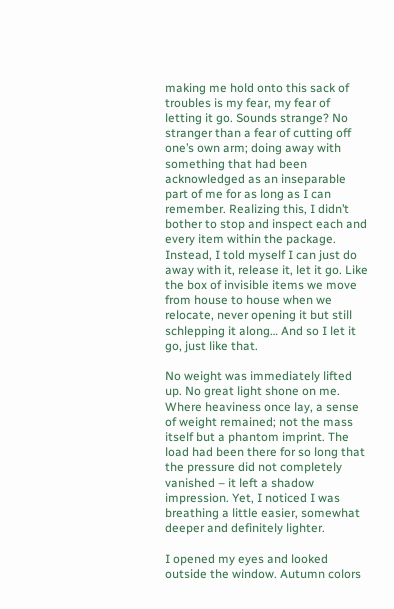making me hold onto this sack of troubles is my fear, my fear of letting it go. Sounds strange? No stranger than a fear of cutting off one’s own arm; doing away with something that had been acknowledged as an inseparable part of me for as long as I can remember. Realizing this, I didn’t bother to stop and inspect each and every item within the package. Instead, I told myself I can just do away with it, release it, let it go. Like the box of invisible items we move from house to house when we relocate, never opening it but still schlepping it along… And so I let it go, just like that.

No weight was immediately lifted up. No great light shone on me. Where heaviness once lay, a sense of weight remained; not the mass itself but a phantom imprint. The load had been there for so long that the pressure did not completely vanished – it left a shadow impression. Yet, I noticed I was breathing a little easier, somewhat deeper and definitely lighter.

I opened my eyes and looked outside the window. Autumn colors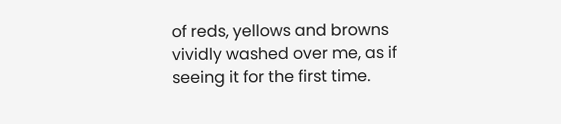of reds, yellows and browns vividly washed over me, as if seeing it for the first time.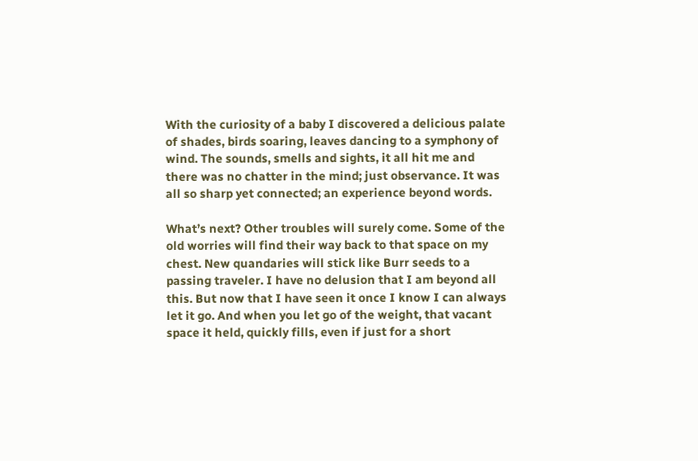With the curiosity of a baby I discovered a delicious palate of shades, birds soaring, leaves dancing to a symphony of wind. The sounds, smells and sights, it all hit me and there was no chatter in the mind; just observance. It was all so sharp yet connected; an experience beyond words.

What’s next? Other troubles will surely come. Some of the old worries will find their way back to that space on my chest. New quandaries will stick like Burr seeds to a passing traveler. I have no delusion that I am beyond all this. But now that I have seen it once I know I can always let it go. And when you let go of the weight, that vacant space it held, quickly fills, even if just for a short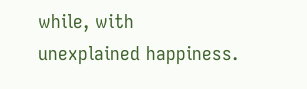while, with unexplained happiness.